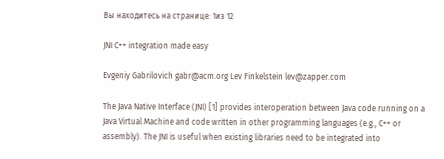Вы находитесь на странице: 1из 12

JNI C++ integration made easy

Evgeniy Gabrilovich gabr@acm.org Lev Finkelstein lev@zapper.com

The Java Native Interface (JNI) [1] provides interoperation between Java code running on a Java Virtual Machine and code written in other programming languages (e.g., C++ or assembly). The JNI is useful when existing libraries need to be integrated into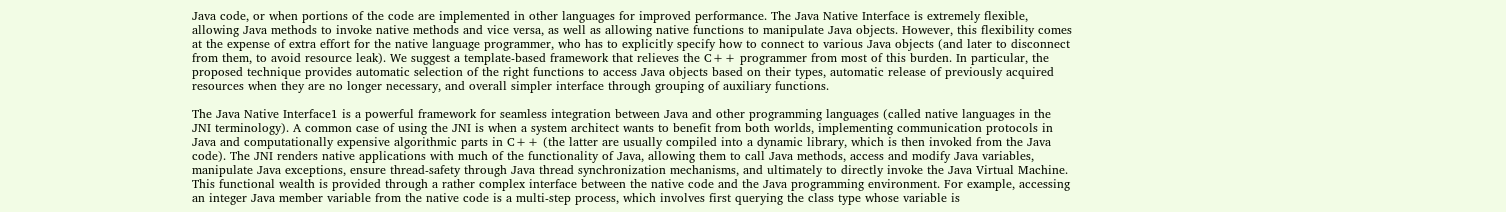Java code, or when portions of the code are implemented in other languages for improved performance. The Java Native Interface is extremely flexible, allowing Java methods to invoke native methods and vice versa, as well as allowing native functions to manipulate Java objects. However, this flexibility comes at the expense of extra effort for the native language programmer, who has to explicitly specify how to connect to various Java objects (and later to disconnect from them, to avoid resource leak). We suggest a template-based framework that relieves the C++ programmer from most of this burden. In particular, the proposed technique provides automatic selection of the right functions to access Java objects based on their types, automatic release of previously acquired resources when they are no longer necessary, and overall simpler interface through grouping of auxiliary functions.

The Java Native Interface1 is a powerful framework for seamless integration between Java and other programming languages (called native languages in the JNI terminology). A common case of using the JNI is when a system architect wants to benefit from both worlds, implementing communication protocols in Java and computationally expensive algorithmic parts in C++ (the latter are usually compiled into a dynamic library, which is then invoked from the Java code). The JNI renders native applications with much of the functionality of Java, allowing them to call Java methods, access and modify Java variables, manipulate Java exceptions, ensure thread-safety through Java thread synchronization mechanisms, and ultimately to directly invoke the Java Virtual Machine. This functional wealth is provided through a rather complex interface between the native code and the Java programming environment. For example, accessing an integer Java member variable from the native code is a multi-step process, which involves first querying the class type whose variable is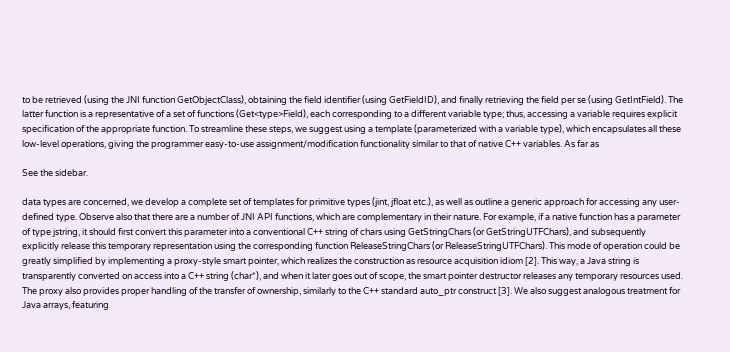to be retrieved (using the JNI function GetObjectClass), obtaining the field identifier (using GetFieldID), and finally retrieving the field per se (using GetIntField). The latter function is a representative of a set of functions (Get<type>Field), each corresponding to a different variable type; thus, accessing a variable requires explicit specification of the appropriate function. To streamline these steps, we suggest using a template (parameterized with a variable type), which encapsulates all these low-level operations, giving the programmer easy-to-use assignment/modification functionality similar to that of native C++ variables. As far as

See the sidebar.

data types are concerned, we develop a complete set of templates for primitive types (jint, jfloat etc.), as well as outline a generic approach for accessing any user-defined type. Observe also that there are a number of JNI API functions, which are complementary in their nature. For example, if a native function has a parameter of type jstring, it should first convert this parameter into a conventional C++ string of chars using GetStringChars (or GetStringUTFChars), and subsequently explicitly release this temporary representation using the corresponding function ReleaseStringChars (or ReleaseStringUTFChars). This mode of operation could be greatly simplified by implementing a proxy-style smart pointer, which realizes the construction as resource acquisition idiom [2]. This way, a Java string is transparently converted on access into a C++ string (char*), and when it later goes out of scope, the smart pointer destructor releases any temporary resources used. The proxy also provides proper handling of the transfer of ownership, similarly to the C++ standard auto_ptr construct [3]. We also suggest analogous treatment for Java arrays, featuring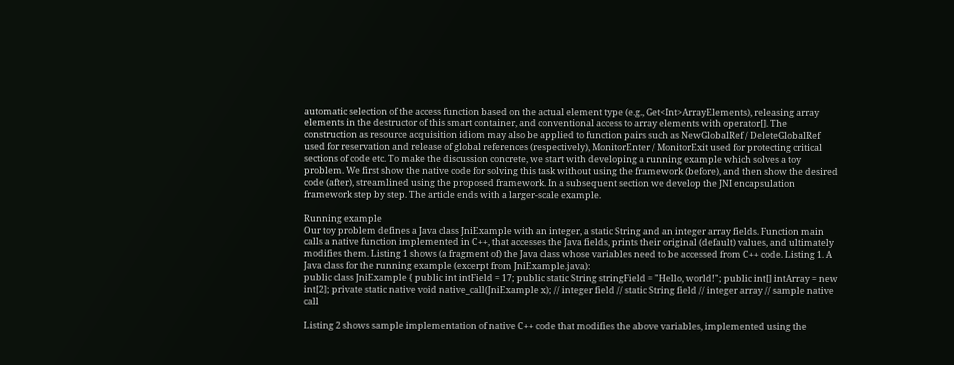automatic selection of the access function based on the actual element type (e.g., Get<Int>ArrayElements), releasing array elements in the destructor of this smart container, and conventional access to array elements with operator[]. The construction as resource acquisition idiom may also be applied to function pairs such as NewGlobalRef / DeleteGlobalRef used for reservation and release of global references (respectively), MonitorEnter / MonitorExit used for protecting critical sections of code etc. To make the discussion concrete, we start with developing a running example which solves a toy problem. We first show the native code for solving this task without using the framework (before), and then show the desired code (after), streamlined using the proposed framework. In a subsequent section we develop the JNI encapsulation framework step by step. The article ends with a larger-scale example.

Running example
Our toy problem defines a Java class JniExample with an integer, a static String and an integer array fields. Function main calls a native function implemented in C++, that accesses the Java fields, prints their original (default) values, and ultimately modifies them. Listing 1 shows (a fragment of) the Java class whose variables need to be accessed from C++ code. Listing 1. A Java class for the running example (excerpt from JniExample.java):
public class JniExample { public int intField = 17; public static String stringField = "Hello, world!"; public int[] intArray = new int[2]; private static native void native_call(JniExample x); // integer field // static String field // integer array // sample native call

Listing 2 shows sample implementation of native C++ code that modifies the above variables, implemented using the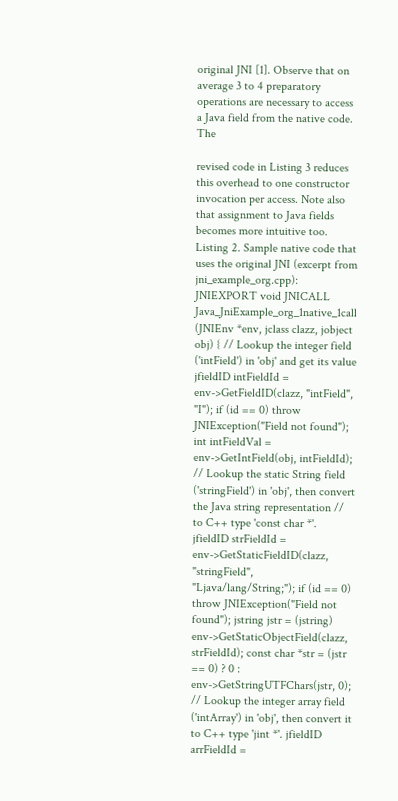original JNI [1]. Observe that on average 3 to 4 preparatory operations are necessary to access a Java field from the native code. The

revised code in Listing 3 reduces this overhead to one constructor invocation per access. Note also that assignment to Java fields becomes more intuitive too. Listing 2. Sample native code that uses the original JNI (excerpt from jni_example_org.cpp):
JNIEXPORT void JNICALL Java_JniExample_org_1native_1call (JNIEnv *env, jclass clazz, jobject obj) { // Lookup the integer field ('intField') in 'obj' and get its value jfieldID intFieldId = env->GetFieldID(clazz, "intField", "I"); if (id == 0) throw JNIException("Field not found"); int intFieldVal = env->GetIntField(obj, intFieldId); // Lookup the static String field ('stringField') in 'obj', then convert the Java string representation // to C++ type 'const char *'. jfieldID strFieldId = env->GetStaticFieldID(clazz, "stringField", "Ljava/lang/String;"); if (id == 0) throw JNIException("Field not found"); jstring jstr = (jstring) env->GetStaticObjectField(clazz, strFieldId); const char *str = (jstr == 0) ? 0 : env->GetStringUTFChars(jstr, 0); // Lookup the integer array field ('intArray') in 'obj', then convert it to C++ type 'jint *'. jfieldID arrFieldId =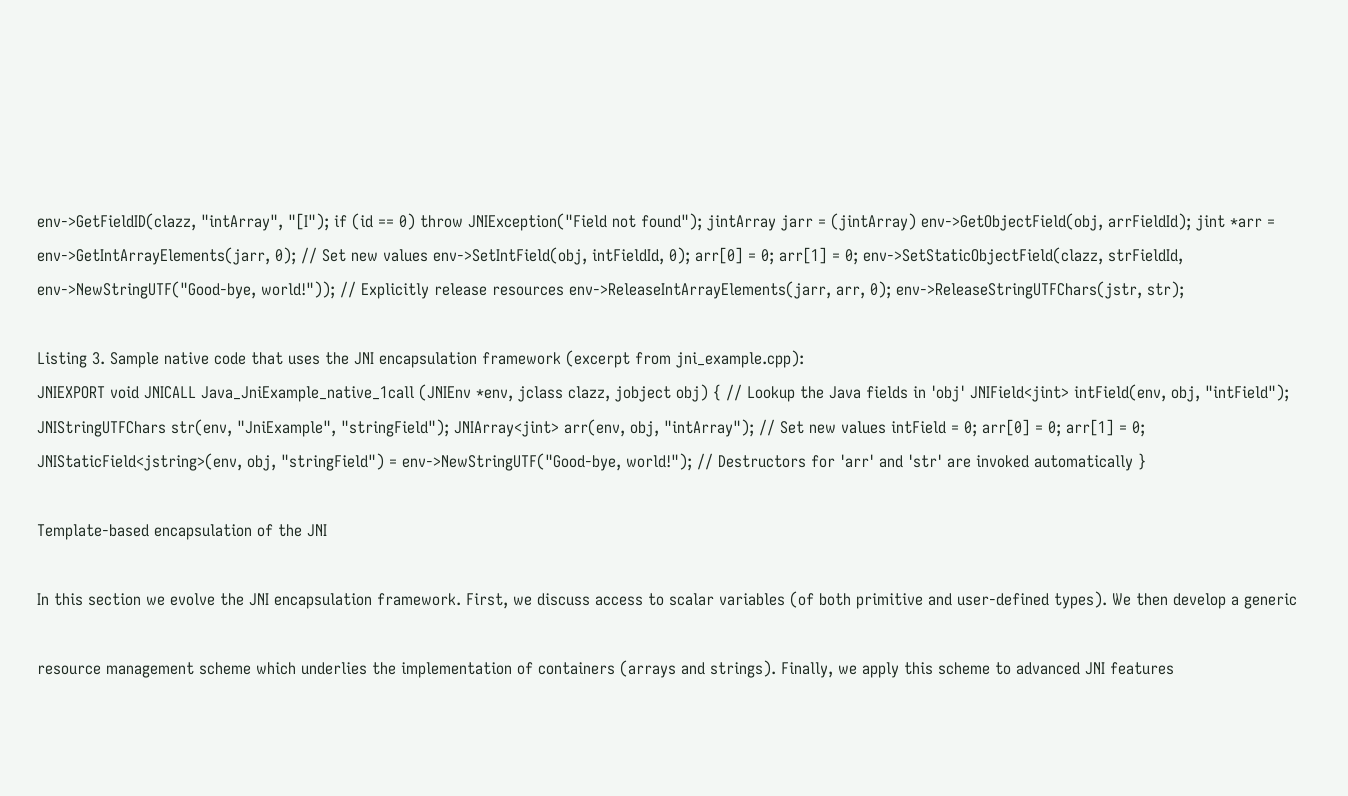env->GetFieldID(clazz, "intArray", "[I"); if (id == 0) throw JNIException("Field not found"); jintArray jarr = (jintArray) env->GetObjectField(obj, arrFieldId); jint *arr = env->GetIntArrayElements(jarr, 0); // Set new values env->SetIntField(obj, intFieldId, 0); arr[0] = 0; arr[1] = 0; env->SetStaticObjectField(clazz, strFieldId, env->NewStringUTF("Good-bye, world!")); // Explicitly release resources env->ReleaseIntArrayElements(jarr, arr, 0); env->ReleaseStringUTFChars(jstr, str);

Listing 3. Sample native code that uses the JNI encapsulation framework (excerpt from jni_example.cpp):
JNIEXPORT void JNICALL Java_JniExample_native_1call (JNIEnv *env, jclass clazz, jobject obj) { // Lookup the Java fields in 'obj' JNIField<jint> intField(env, obj, "intField"); JNIStringUTFChars str(env, "JniExample", "stringField"); JNIArray<jint> arr(env, obj, "intArray"); // Set new values intField = 0; arr[0] = 0; arr[1] = 0; JNIStaticField<jstring>(env, obj, "stringField") = env->NewStringUTF("Good-bye, world!"); // Destructors for 'arr' and 'str' are invoked automatically }

Template-based encapsulation of the JNI

In this section we evolve the JNI encapsulation framework. First, we discuss access to scalar variables (of both primitive and user-defined types). We then develop a generic

resource management scheme which underlies the implementation of containers (arrays and strings). Finally, we apply this scheme to advanced JNI features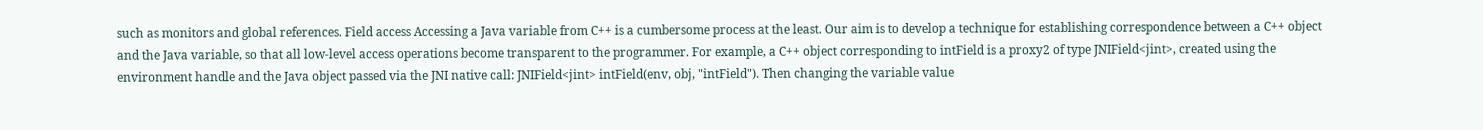such as monitors and global references. Field access Accessing a Java variable from C++ is a cumbersome process at the least. Our aim is to develop a technique for establishing correspondence between a C++ object and the Java variable, so that all low-level access operations become transparent to the programmer. For example, a C++ object corresponding to intField is a proxy2 of type JNIField<jint>, created using the environment handle and the Java object passed via the JNI native call: JNIField<jint> intField(env, obj, "intField"). Then changing the variable value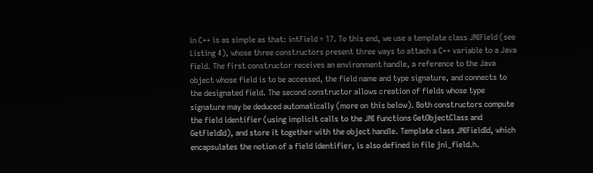in C++ is as simple as that: intField = 17. To this end, we use a template class JNIField (see Listing 4), whose three constructors present three ways to attach a C++ variable to a Java field. The first constructor receives an environment handle, a reference to the Java object whose field is to be accessed, the field name and type signature, and connects to the designated field. The second constructor allows creation of fields whose type signature may be deduced automatically (more on this below). Both constructors compute the field identifier (using implicit calls to the JNI functions GetObjectClass and GetFieldId), and store it together with the object handle. Template class JNIFieldId, which encapsulates the notion of a field identifier, is also defined in file jni_field.h.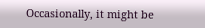Occasionally, it might be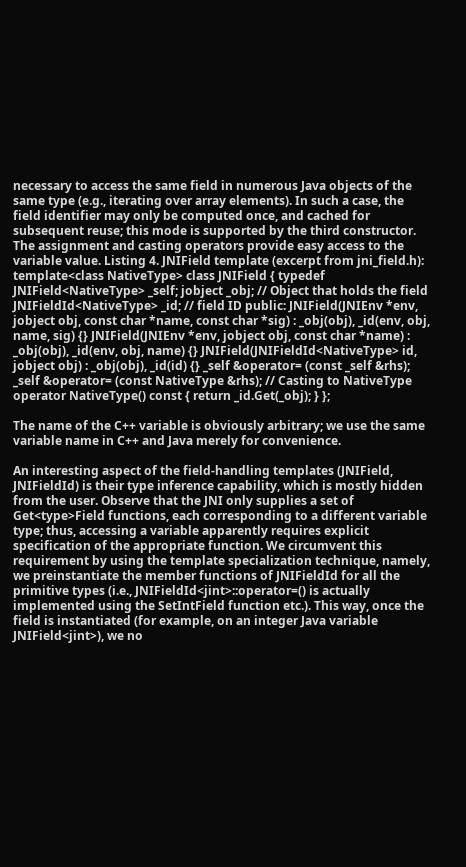necessary to access the same field in numerous Java objects of the same type (e.g., iterating over array elements). In such a case, the field identifier may only be computed once, and cached for subsequent reuse; this mode is supported by the third constructor. The assignment and casting operators provide easy access to the variable value. Listing 4. JNIField template (excerpt from jni_field.h):
template<class NativeType> class JNIField { typedef JNIField<NativeType> _self; jobject _obj; // Object that holds the field JNIFieldId<NativeType> _id; // field ID public: JNIField(JNIEnv *env, jobject obj, const char *name, const char *sig) : _obj(obj), _id(env, obj, name, sig) {} JNIField(JNIEnv *env, jobject obj, const char *name) : _obj(obj), _id(env, obj, name) {} JNIField(JNIFieldId<NativeType> id, jobject obj) : _obj(obj), _id(id) {} _self &operator= (const _self &rhs); _self &operator= (const NativeType &rhs); // Casting to NativeType operator NativeType() const { return _id.Get(_obj); } };

The name of the C++ variable is obviously arbitrary; we use the same variable name in C++ and Java merely for convenience.

An interesting aspect of the field-handling templates (JNIField, JNIFieldId) is their type inference capability, which is mostly hidden from the user. Observe that the JNI only supplies a set of Get<type>Field functions, each corresponding to a different variable type; thus, accessing a variable apparently requires explicit specification of the appropriate function. We circumvent this requirement by using the template specialization technique, namely, we preinstantiate the member functions of JNIFieldId for all the primitive types (i.e., JNIFieldId<jint>::operator=() is actually implemented using the SetIntField function etc.). This way, once the field is instantiated (for example, on an integer Java variable JNIField<jint>), we no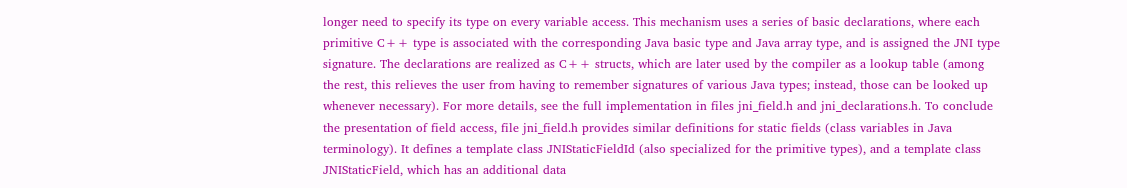longer need to specify its type on every variable access. This mechanism uses a series of basic declarations, where each primitive C++ type is associated with the corresponding Java basic type and Java array type, and is assigned the JNI type signature. The declarations are realized as C++ structs, which are later used by the compiler as a lookup table (among the rest, this relieves the user from having to remember signatures of various Java types; instead, those can be looked up whenever necessary). For more details, see the full implementation in files jni_field.h and jni_declarations.h. To conclude the presentation of field access, file jni_field.h provides similar definitions for static fields (class variables in Java terminology). It defines a template class JNIStaticFieldId (also specialized for the primitive types), and a template class JNIStaticField, which has an additional data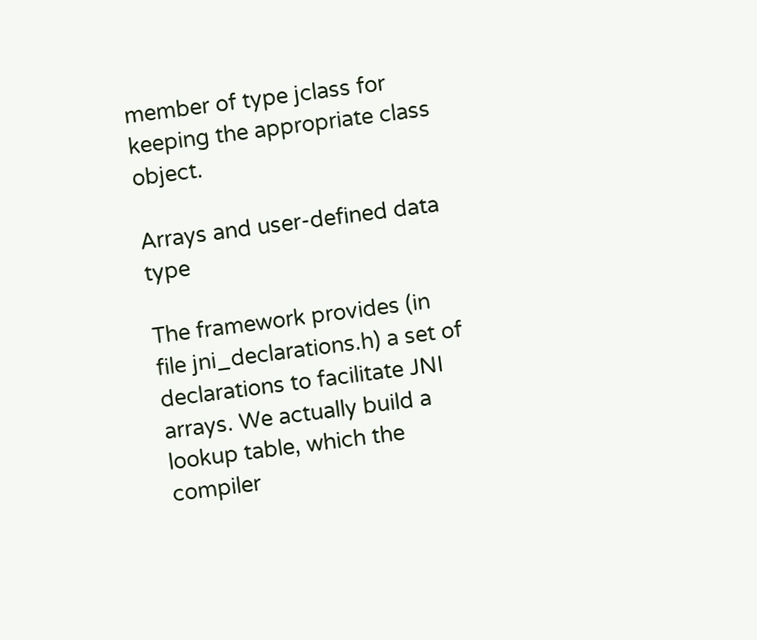member of type jclass for keeping the appropriate class object.

Arrays and user-defined data type

The framework provides (in file jni_declarations.h) a set of declarations to facilitate JNI arrays. We actually build a lookup table, which the compiler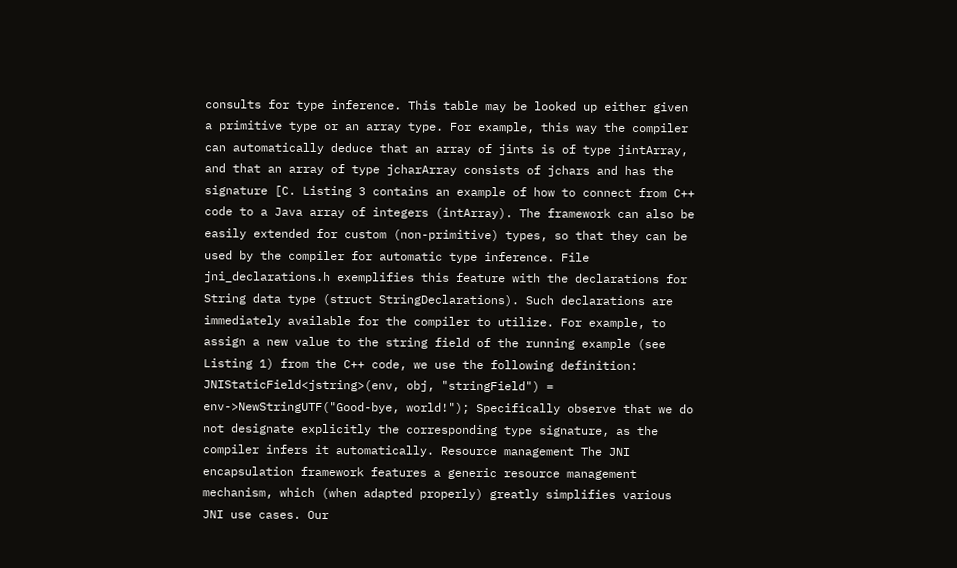consults for type inference. This table may be looked up either given a primitive type or an array type. For example, this way the compiler can automatically deduce that an array of jints is of type jintArray, and that an array of type jcharArray consists of jchars and has the signature [C. Listing 3 contains an example of how to connect from C++ code to a Java array of integers (intArray). The framework can also be easily extended for custom (non-primitive) types, so that they can be used by the compiler for automatic type inference. File jni_declarations.h exemplifies this feature with the declarations for String data type (struct StringDeclarations). Such declarations are immediately available for the compiler to utilize. For example, to assign a new value to the string field of the running example (see Listing 1) from the C++ code, we use the following definition: JNIStaticField<jstring>(env, obj, "stringField") = env->NewStringUTF("Good-bye, world!"); Specifically observe that we do not designate explicitly the corresponding type signature, as the compiler infers it automatically. Resource management The JNI encapsulation framework features a generic resource management mechanism, which (when adapted properly) greatly simplifies various JNI use cases. Our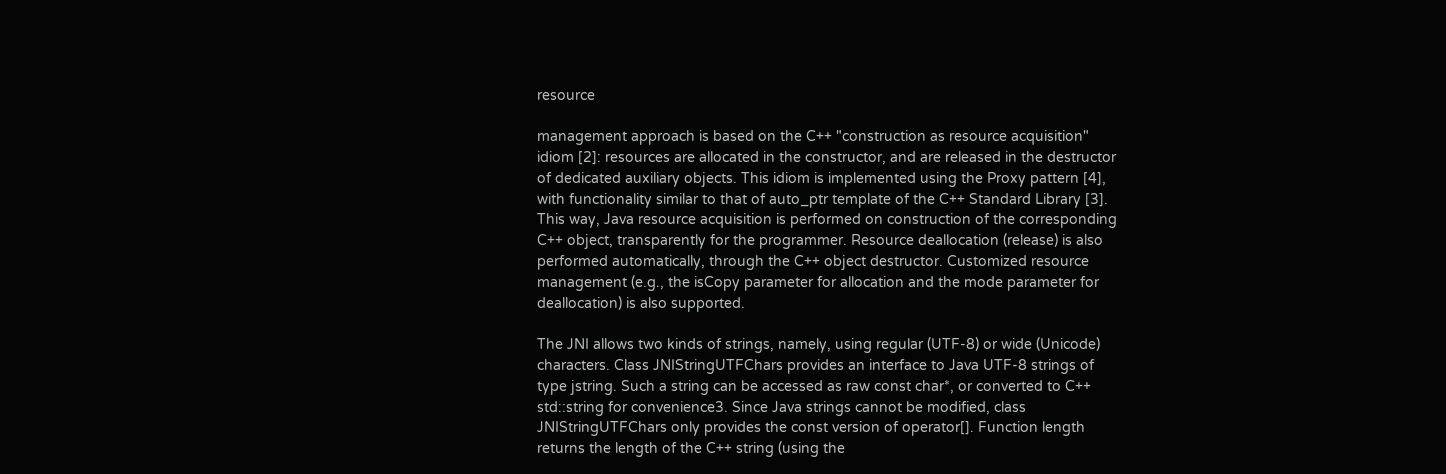resource

management approach is based on the C++ "construction as resource acquisition" idiom [2]: resources are allocated in the constructor, and are released in the destructor of dedicated auxiliary objects. This idiom is implemented using the Proxy pattern [4], with functionality similar to that of auto_ptr template of the C++ Standard Library [3]. This way, Java resource acquisition is performed on construction of the corresponding C++ object, transparently for the programmer. Resource deallocation (release) is also performed automatically, through the C++ object destructor. Customized resource management (e.g., the isCopy parameter for allocation and the mode parameter for deallocation) is also supported.

The JNI allows two kinds of strings, namely, using regular (UTF-8) or wide (Unicode) characters. Class JNIStringUTFChars provides an interface to Java UTF-8 strings of type jstring. Such a string can be accessed as raw const char*, or converted to C++ std::string for convenience3. Since Java strings cannot be modified, class JNIStringUTFChars only provides the const version of operator[]. Function length returns the length of the C++ string (using the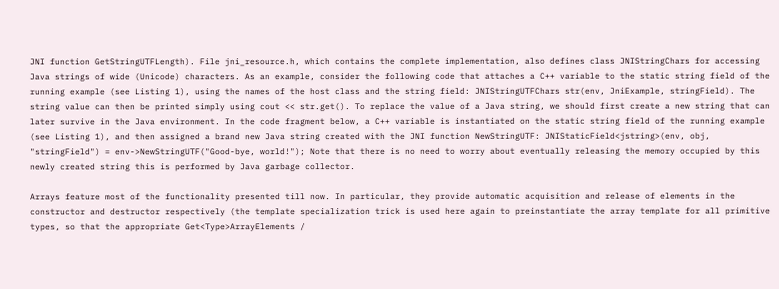JNI function GetStringUTFLength). File jni_resource.h, which contains the complete implementation, also defines class JNIStringChars for accessing Java strings of wide (Unicode) characters. As an example, consider the following code that attaches a C++ variable to the static string field of the running example (see Listing 1), using the names of the host class and the string field: JNIStringUTFChars str(env, JniExample, stringField). The string value can then be printed simply using cout << str.get(). To replace the value of a Java string, we should first create a new string that can later survive in the Java environment. In the code fragment below, a C++ variable is instantiated on the static string field of the running example (see Listing 1), and then assigned a brand new Java string created with the JNI function NewStringUTF: JNIStaticField<jstring>(env, obj, "stringField") = env->NewStringUTF("Good-bye, world!"); Note that there is no need to worry about eventually releasing the memory occupied by this newly created string this is performed by Java garbage collector.

Arrays feature most of the functionality presented till now. In particular, they provide automatic acquisition and release of elements in the constructor and destructor respectively (the template specialization trick is used here again to preinstantiate the array template for all primitive types, so that the appropriate Get<Type>ArrayElements /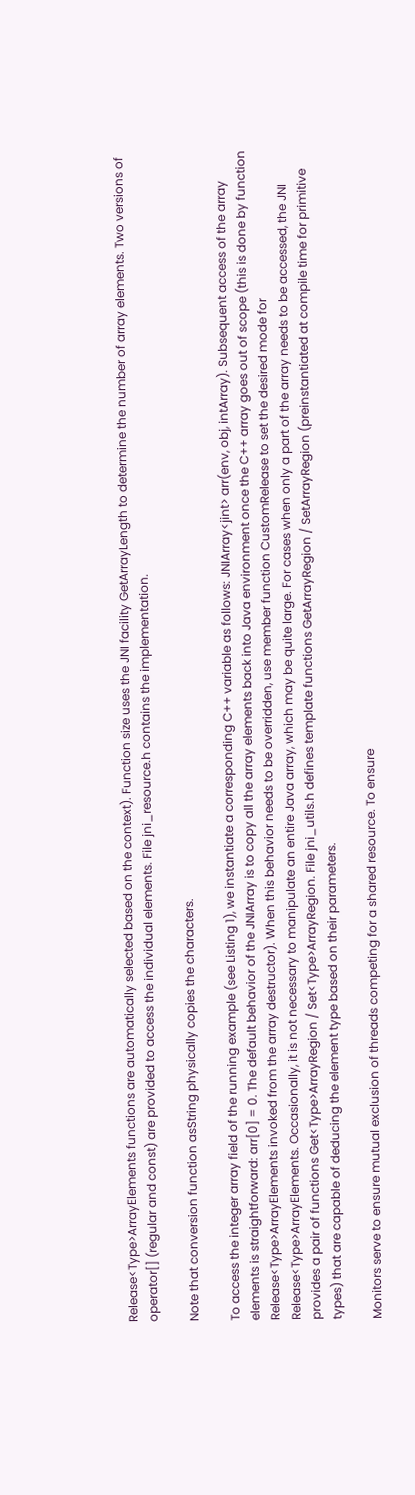Release<Type>ArrayElements functions are automatically selected based on the context). Function size uses the JNI facility GetArrayLength to determine the number of array elements. Two versions of operator[] (regular and const) are provided to access the individual elements. File jni_resource.h contains the implementation.

Note that conversion function asString physically copies the characters.

To access the integer array field of the running example (see Listing 1), we instantiate a corresponding C++ variable as follows: JNIArray<jint> arr(env, obj, intArray). Subsequent access of the array elements is straightforward: arr[0] = 0. The default behavior of the JNIArray is to copy all the array elements back into Java environment once the C++ array goes out of scope (this is done by function Release<Type>ArrayElements invoked from the array destructor). When this behavior needs to be overridden, use member function CustomRelease to set the desired mode for Release<Type>ArrayElements. Occasionally, it is not necessary to manipulate an entire Java array, which may be quite large. For cases when only a part of the array needs to be accessed, the JNI provides a pair of functions Get<Type>ArrayRegion / Set<Type>ArrayRegion. File jni_utils.h defines template functions GetArrayRegion / SetArrayRegion (preinstantiated at compile time for primitive types) that are capable of deducing the element type based on their parameters.

Monitors serve to ensure mutual exclusion of threads competing for a shared resource. To ensure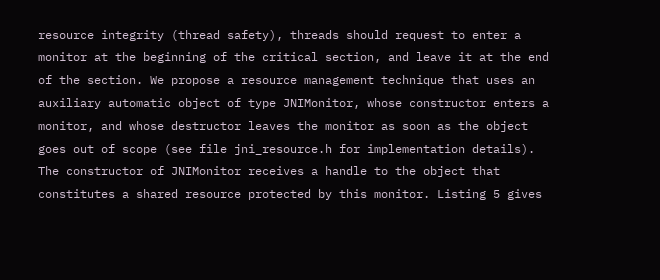resource integrity (thread safety), threads should request to enter a monitor at the beginning of the critical section, and leave it at the end of the section. We propose a resource management technique that uses an auxiliary automatic object of type JNIMonitor, whose constructor enters a monitor, and whose destructor leaves the monitor as soon as the object goes out of scope (see file jni_resource.h for implementation details). The constructor of JNIMonitor receives a handle to the object that constitutes a shared resource protected by this monitor. Listing 5 gives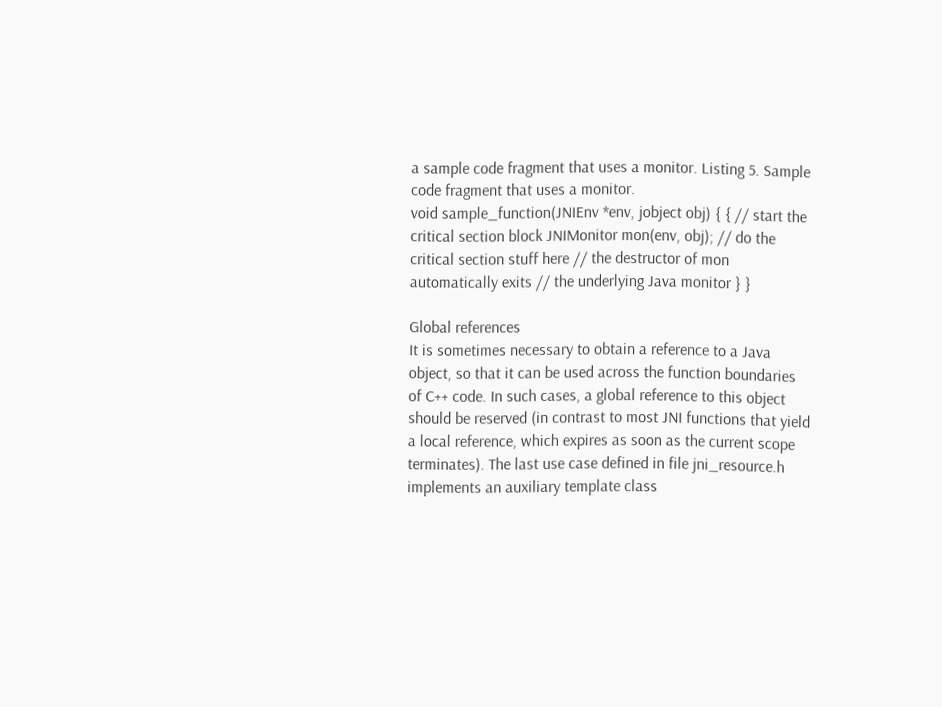a sample code fragment that uses a monitor. Listing 5. Sample code fragment that uses a monitor.
void sample_function(JNIEnv *env, jobject obj) { { // start the critical section block JNIMonitor mon(env, obj); // do the critical section stuff here // the destructor of mon automatically exits // the underlying Java monitor } }

Global references
It is sometimes necessary to obtain a reference to a Java object, so that it can be used across the function boundaries of C++ code. In such cases, a global reference to this object should be reserved (in contrast to most JNI functions that yield a local reference, which expires as soon as the current scope terminates). The last use case defined in file jni_resource.h implements an auxiliary template class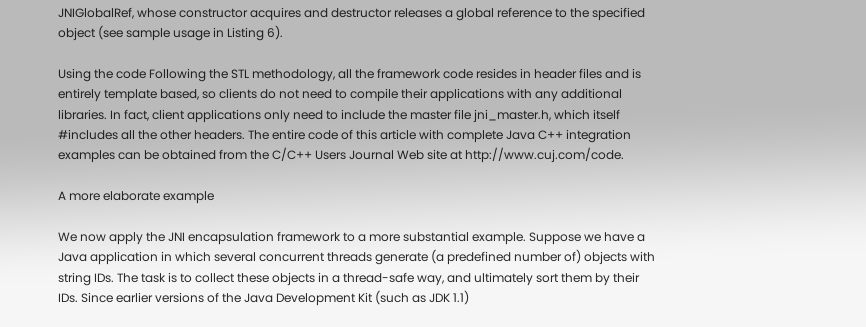JNIGlobalRef, whose constructor acquires and destructor releases a global reference to the specified object (see sample usage in Listing 6).

Using the code Following the STL methodology, all the framework code resides in header files and is entirely template based, so clients do not need to compile their applications with any additional libraries. In fact, client applications only need to include the master file jni_master.h, which itself #includes all the other headers. The entire code of this article with complete Java C++ integration examples can be obtained from the C/C++ Users Journal Web site at http://www.cuj.com/code.

A more elaborate example

We now apply the JNI encapsulation framework to a more substantial example. Suppose we have a Java application in which several concurrent threads generate (a predefined number of) objects with string IDs. The task is to collect these objects in a thread-safe way, and ultimately sort them by their IDs. Since earlier versions of the Java Development Kit (such as JDK 1.1)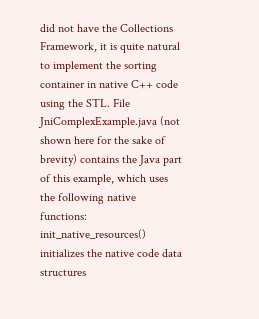did not have the Collections Framework, it is quite natural to implement the sorting container in native C++ code using the STL. File JniComplexExample.java (not shown here for the sake of brevity) contains the Java part of this example, which uses the following native functions: init_native_resources() initializes the native code data structures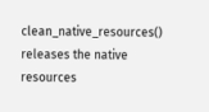clean_native_resources() releases the native resources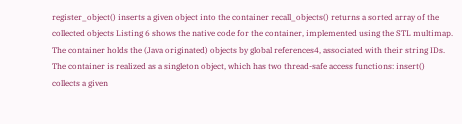register_object() inserts a given object into the container recall_objects() returns a sorted array of the collected objects Listing 6 shows the native code for the container, implemented using the STL multimap. The container holds the (Java originated) objects by global references4, associated with their string IDs. The container is realized as a singleton object, which has two thread-safe access functions: insert() collects a given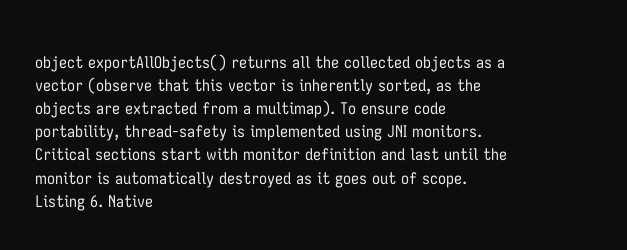object exportAllObjects() returns all the collected objects as a vector (observe that this vector is inherently sorted, as the objects are extracted from a multimap). To ensure code portability, thread-safety is implemented using JNI monitors. Critical sections start with monitor definition and last until the monitor is automatically destroyed as it goes out of scope. Listing 6. Native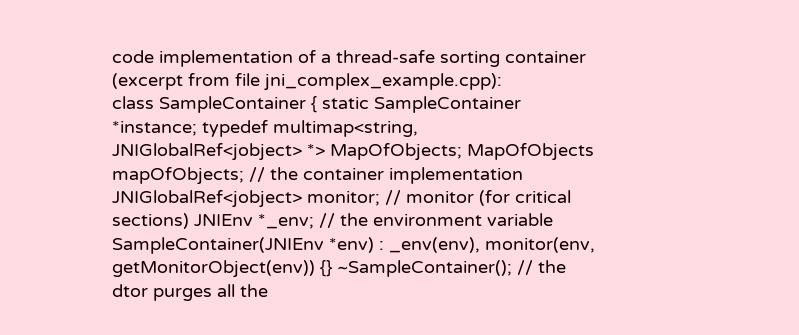code implementation of a thread-safe sorting container (excerpt from file jni_complex_example.cpp):
class SampleContainer { static SampleContainer *instance; typedef multimap<string, JNIGlobalRef<jobject> *> MapOfObjects; MapOfObjects mapOfObjects; // the container implementation JNIGlobalRef<jobject> monitor; // monitor (for critical sections) JNIEnv *_env; // the environment variable SampleContainer(JNIEnv *env) : _env(env), monitor(env, getMonitorObject(env)) {} ~SampleContainer(); // the dtor purges all the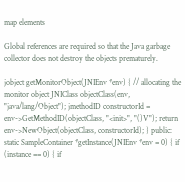map elements

Global references are required so that the Java garbage collector does not destroy the objects prematurely.

jobject getMonitorObject(JNIEnv *env) { // allocating the monitor object JNIClass objectClass(env, "java/lang/Object"); jmethodID constructorId = env->GetMethodID(objectClass, "<init>", "()V"); return env->NewObject(objectClass, constructorId); } public: static SampleContainer *getInstance(JNIEnv *env = 0) { if (instance == 0) { if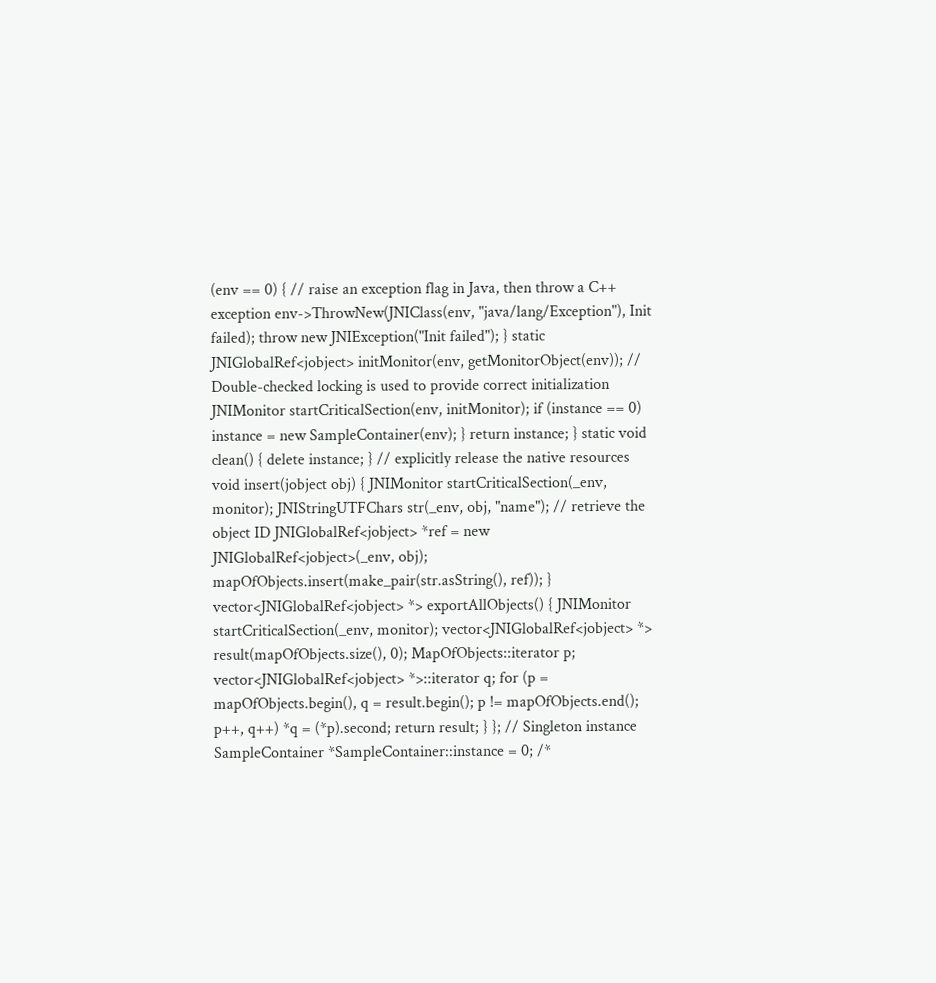(env == 0) { // raise an exception flag in Java, then throw a C++ exception env->ThrowNew(JNIClass(env, "java/lang/Exception"), Init failed); throw new JNIException("Init failed"); } static JNIGlobalRef<jobject> initMonitor(env, getMonitorObject(env)); // Double-checked locking is used to provide correct initialization JNIMonitor startCriticalSection(env, initMonitor); if (instance == 0) instance = new SampleContainer(env); } return instance; } static void clean() { delete instance; } // explicitly release the native resources void insert(jobject obj) { JNIMonitor startCriticalSection(_env, monitor); JNIStringUTFChars str(_env, obj, "name"); // retrieve the object ID JNIGlobalRef<jobject> *ref = new JNIGlobalRef<jobject>(_env, obj); mapOfObjects.insert(make_pair(str.asString(), ref)); } vector<JNIGlobalRef<jobject> *> exportAllObjects() { JNIMonitor startCriticalSection(_env, monitor); vector<JNIGlobalRef<jobject> *> result(mapOfObjects.size(), 0); MapOfObjects::iterator p; vector<JNIGlobalRef<jobject> *>::iterator q; for (p = mapOfObjects.begin(), q = result.begin(); p != mapOfObjects.end(); p++, q++) *q = (*p).second; return result; } }; // Singleton instance SampleContainer *SampleContainer::instance = 0; /*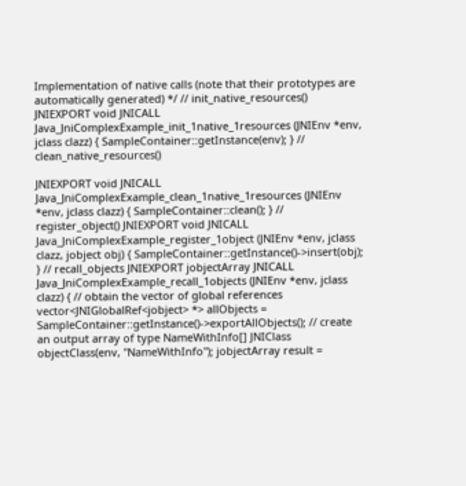Implementation of native calls (note that their prototypes are automatically generated) */ // init_native_resources() JNIEXPORT void JNICALL Java_JniComplexExample_init_1native_1resources (JNIEnv *env, jclass clazz) { SampleContainer::getInstance(env); } // clean_native_resources()

JNIEXPORT void JNICALL Java_JniComplexExample_clean_1native_1resources (JNIEnv *env, jclass clazz) { SampleContainer::clean(); } // register_object() JNIEXPORT void JNICALL Java_JniComplexExample_register_1object (JNIEnv *env, jclass clazz, jobject obj) { SampleContainer::getInstance()->insert(obj); } // recall_objects JNIEXPORT jobjectArray JNICALL Java_JniComplexExample_recall_1objects (JNIEnv *env, jclass clazz) { // obtain the vector of global references vector<JNIGlobalRef<jobject> *> allObjects = SampleContainer::getInstance()->exportAllObjects(); // create an output array of type NameWithInfo[] JNIClass objectClass(env, "NameWithInfo"); jobjectArray result =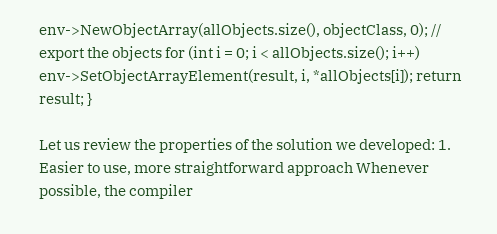env->NewObjectArray(allObjects.size(), objectClass, 0); // export the objects for (int i = 0; i < allObjects.size(); i++) env->SetObjectArrayElement(result, i, *allObjects[i]); return result; }

Let us review the properties of the solution we developed: 1. Easier to use, more straightforward approach Whenever possible, the compiler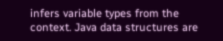infers variable types from the context. Java data structures are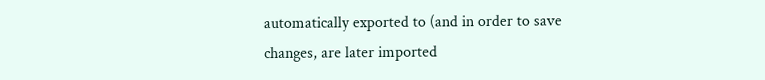automatically exported to (and in order to save changes, are later imported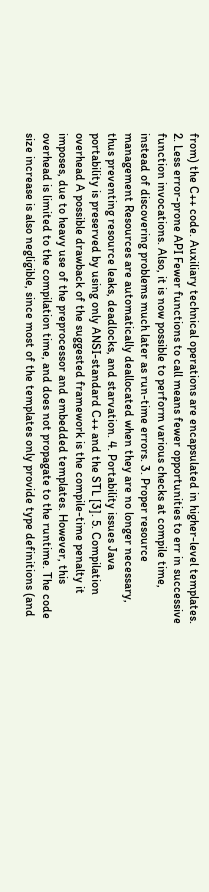from) the C++ code. Auxiliary technical operations are encapsulated in higher-level templates. 2. Less error-prone API Fewer functions to call means fewer opportunities to err in successive function invocations. Also, it is now possible to perform various checks at compile time, instead of discovering problems much later as run-time errors. 3. Proper resource management Resources are automatically deallocated when they are no longer necessary, thus preventing resource leaks, deadlocks, and starvation. 4. Portability issues Java portability is preserved by using only ANSI-standard C++ and the STL [3]. 5. Compilation overhead A possible drawback of the suggested framework is the compile-time penalty it imposes, due to heavy use of the preprocessor and embedded templates. However, this overhead is limited to the compilation time, and does not propagate to the runtime. The code size increase is also negligible, since most of the templates only provide type definitions (and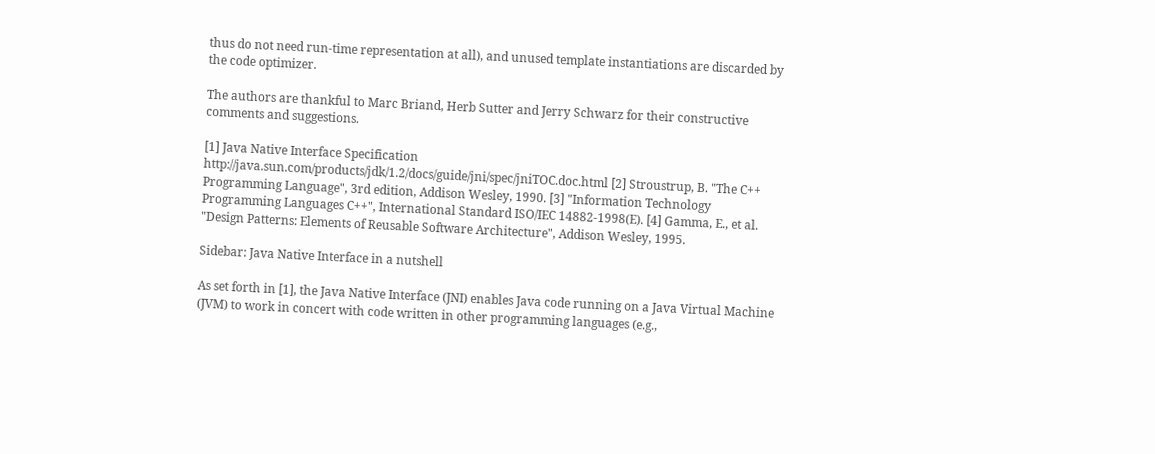thus do not need run-time representation at all), and unused template instantiations are discarded by the code optimizer.

The authors are thankful to Marc Briand, Herb Sutter and Jerry Schwarz for their constructive comments and suggestions.

[1] Java Native Interface Specification http://java.sun.com/products/jdk/1.2/docs/guide/jni/spec/jniTOC.doc.html [2] Stroustrup, B. "The C++ Programming Language", 3rd edition, Addison Wesley, 1990. [3] "Information Technology Programming Languages C++", International Standard ISO/IEC 14882-1998(E). [4] Gamma, E., et al. "Design Patterns: Elements of Reusable Software Architecture", Addison Wesley, 1995.

Sidebar: Java Native Interface in a nutshell

As set forth in [1], the Java Native Interface (JNI) enables Java code running on a Java Virtual Machine (JVM) to work in concert with code written in other programming languages (e.g.,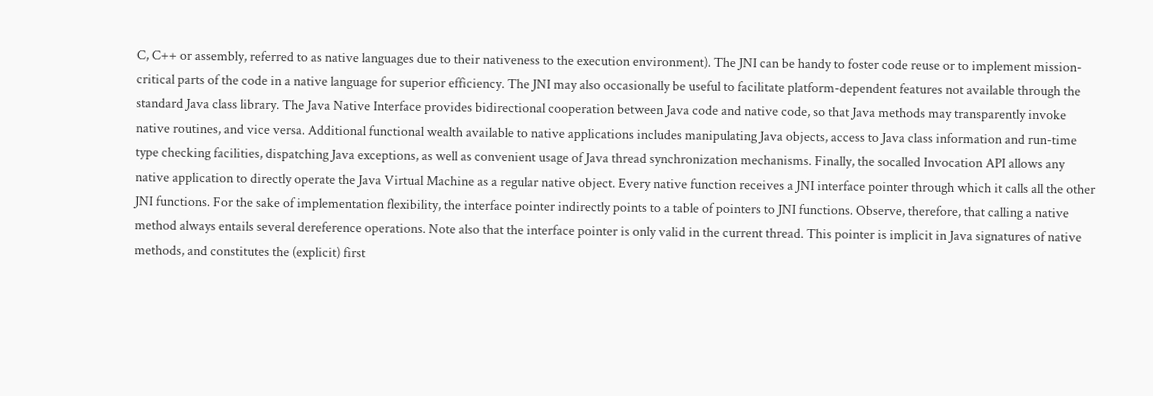C, C++ or assembly, referred to as native languages due to their nativeness to the execution environment). The JNI can be handy to foster code reuse or to implement mission-critical parts of the code in a native language for superior efficiency. The JNI may also occasionally be useful to facilitate platform-dependent features not available through the standard Java class library. The Java Native Interface provides bidirectional cooperation between Java code and native code, so that Java methods may transparently invoke native routines, and vice versa. Additional functional wealth available to native applications includes manipulating Java objects, access to Java class information and run-time type checking facilities, dispatching Java exceptions, as well as convenient usage of Java thread synchronization mechanisms. Finally, the socalled Invocation API allows any native application to directly operate the Java Virtual Machine as a regular native object. Every native function receives a JNI interface pointer through which it calls all the other JNI functions. For the sake of implementation flexibility, the interface pointer indirectly points to a table of pointers to JNI functions. Observe, therefore, that calling a native method always entails several dereference operations. Note also that the interface pointer is only valid in the current thread. This pointer is implicit in Java signatures of native methods, and constitutes the (explicit) first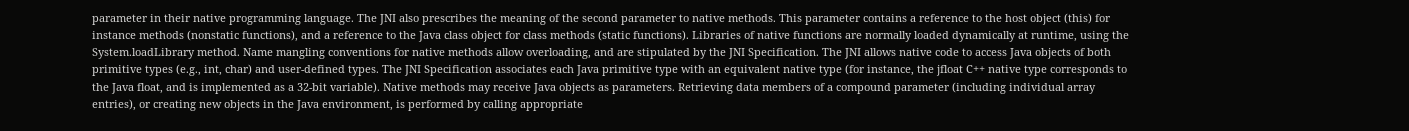parameter in their native programming language. The JNI also prescribes the meaning of the second parameter to native methods. This parameter contains a reference to the host object (this) for instance methods (nonstatic functions), and a reference to the Java class object for class methods (static functions). Libraries of native functions are normally loaded dynamically at runtime, using the System.loadLibrary method. Name mangling conventions for native methods allow overloading, and are stipulated by the JNI Specification. The JNI allows native code to access Java objects of both primitive types (e.g., int, char) and user-defined types. The JNI Specification associates each Java primitive type with an equivalent native type (for instance, the jfloat C++ native type corresponds to the Java float, and is implemented as a 32-bit variable). Native methods may receive Java objects as parameters. Retrieving data members of a compound parameter (including individual array entries), or creating new objects in the Java environment, is performed by calling appropriate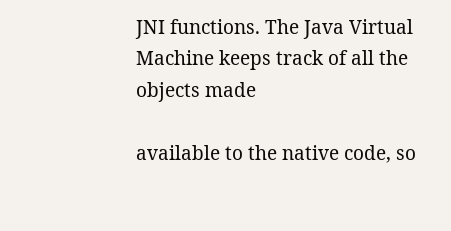JNI functions. The Java Virtual Machine keeps track of all the objects made

available to the native code, so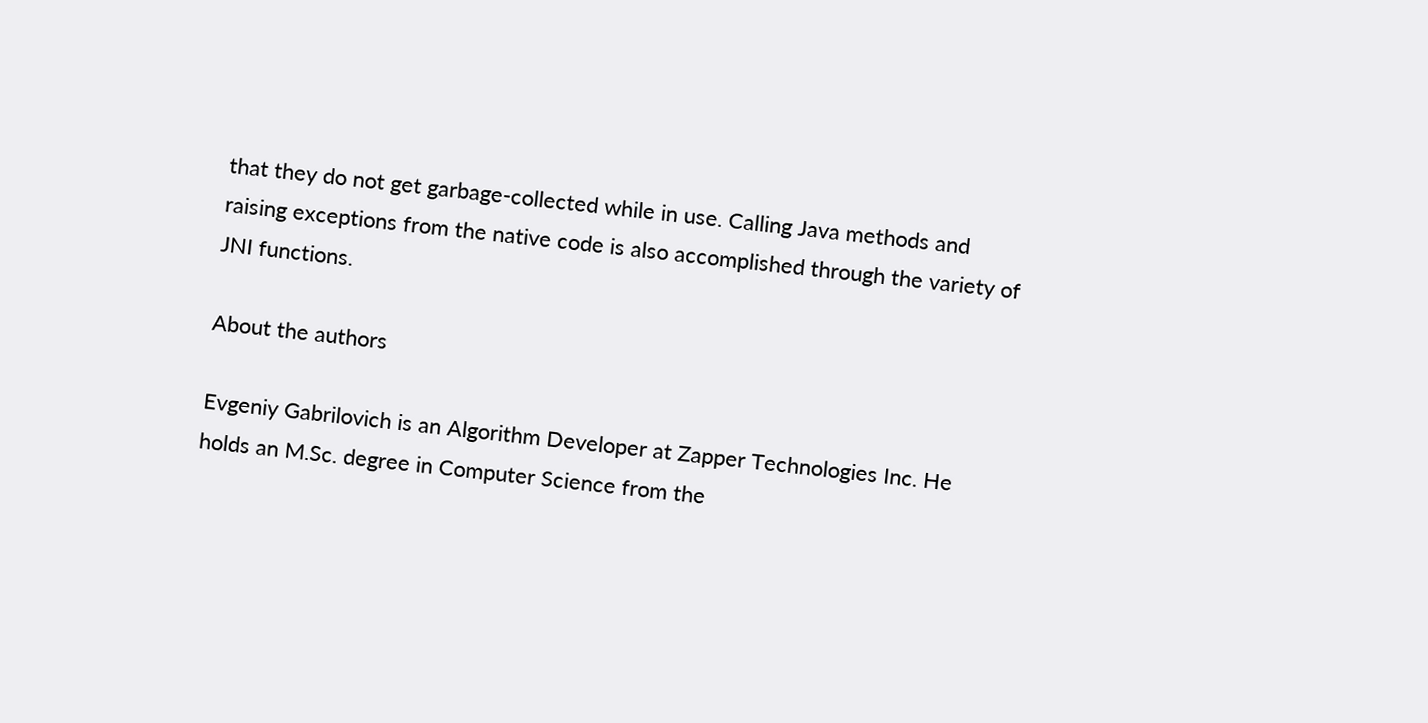that they do not get garbage-collected while in use. Calling Java methods and raising exceptions from the native code is also accomplished through the variety of JNI functions.

About the authors

Evgeniy Gabrilovich is an Algorithm Developer at Zapper Technologies Inc. He holds an M.Sc. degree in Computer Science from the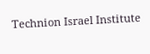Technion Israel Institute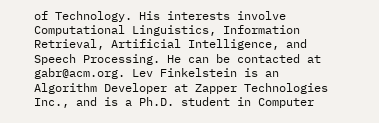of Technology. His interests involve Computational Linguistics, Information Retrieval, Artificial Intelligence, and Speech Processing. He can be contacted at gabr@acm.org. Lev Finkelstein is an Algorithm Developer at Zapper Technologies Inc., and is a Ph.D. student in Computer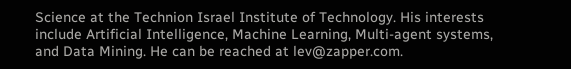Science at the Technion Israel Institute of Technology. His interests include Artificial Intelligence, Machine Learning, Multi-agent systems, and Data Mining. He can be reached at lev@zapper.com.